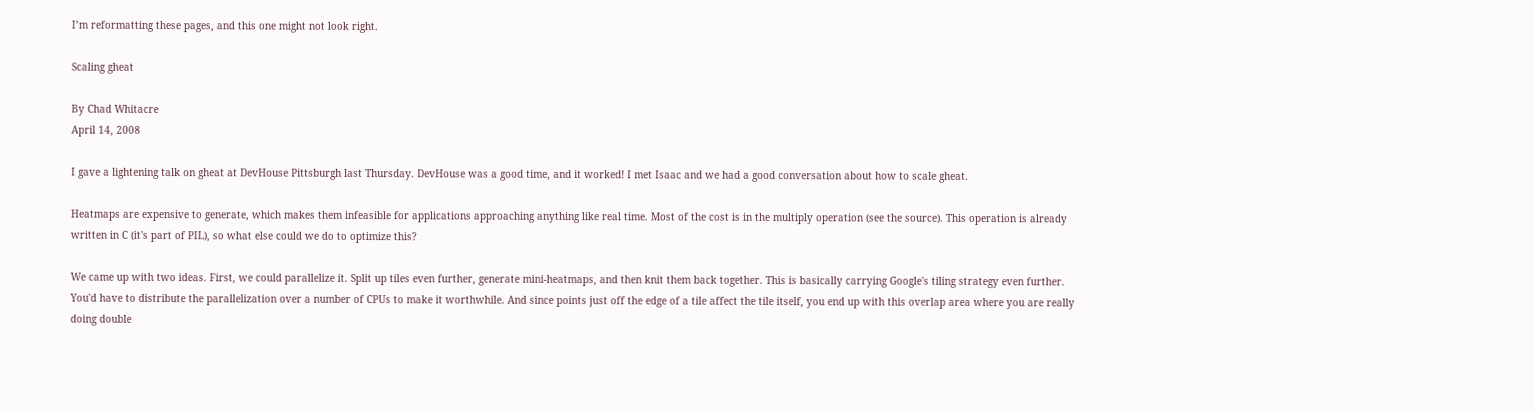I’m reformatting these pages, and this one might not look right.

Scaling gheat

By Chad Whitacre
April 14, 2008

I gave a lightening talk on gheat at DevHouse Pittsburgh last Thursday. DevHouse was a good time, and it worked! I met Isaac and we had a good conversation about how to scale gheat.

Heatmaps are expensive to generate, which makes them infeasible for applications approaching anything like real time. Most of the cost is in the multiply operation (see the source). This operation is already written in C (it's part of PIL), so what else could we do to optimize this?

We came up with two ideas. First, we could parallelize it. Split up tiles even further, generate mini-heatmaps, and then knit them back together. This is basically carrying Google's tiling strategy even further. You'd have to distribute the parallelization over a number of CPUs to make it worthwhile. And since points just off the edge of a tile affect the tile itself, you end up with this overlap area where you are really doing double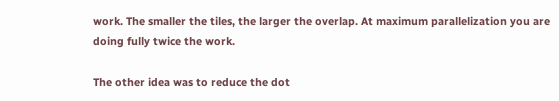work. The smaller the tiles, the larger the overlap. At maximum parallelization you are doing fully twice the work.

The other idea was to reduce the dot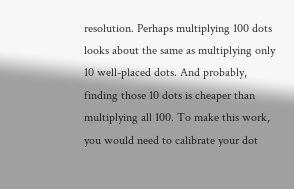resolution. Perhaps multiplying 100 dots looks about the same as multiplying only 10 well-placed dots. And probably, finding those 10 dots is cheaper than multiplying all 100. To make this work, you would need to calibrate your dot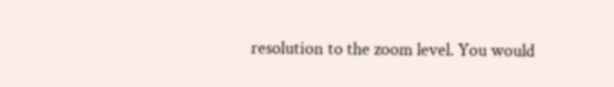resolution to the zoom level. You would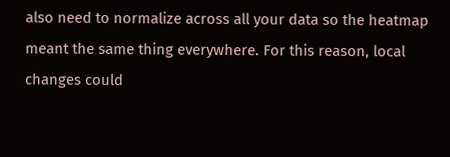also need to normalize across all your data so the heatmap meant the same thing everywhere. For this reason, local changes could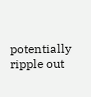potentially ripple out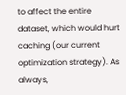to affect the entire dataset, which would hurt caching (our current optimization strategy). As always,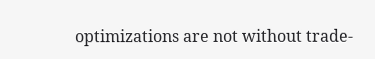optimizations are not without trade-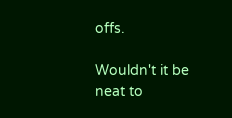offs.

Wouldn't it be neat to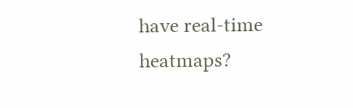have real-time heatmaps?